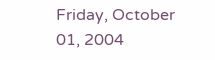Friday, October 01, 2004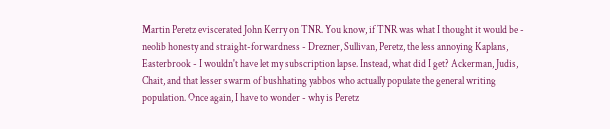Martin Peretz eviscerated John Kerry on TNR. You know, if TNR was what I thought it would be - neolib honesty and straight-forwardness - Drezner, Sullivan, Peretz, the less annoying Kaplans, Easterbrook - I wouldn't have let my subscription lapse. Instead, what did I get? Ackerman, Judis, Chait, and that lesser swarm of bushhating yabbos who actually populate the general writing population. Once again, I have to wonder - why is Peretz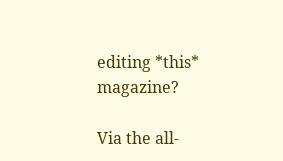editing *this* magazine?

Via the all-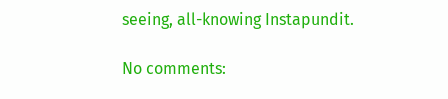seeing, all-knowing Instapundit.

No comments: